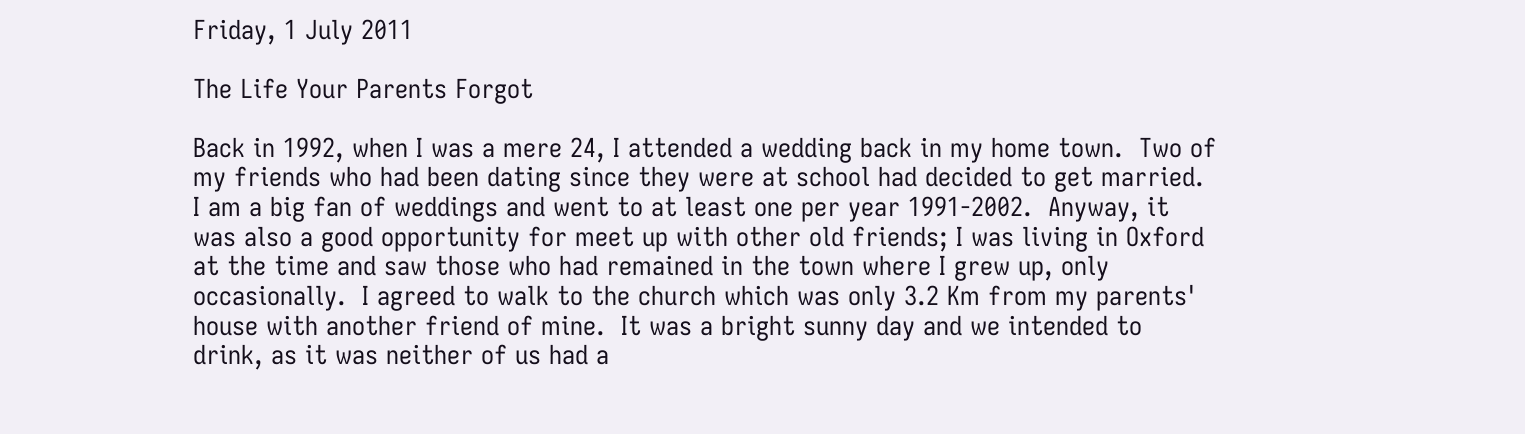Friday, 1 July 2011

The Life Your Parents Forgot

Back in 1992, when I was a mere 24, I attended a wedding back in my home town.  Two of my friends who had been dating since they were at school had decided to get married.  I am a big fan of weddings and went to at least one per year 1991-2002.  Anyway, it was also a good opportunity for meet up with other old friends; I was living in Oxford at the time and saw those who had remained in the town where I grew up, only occasionally.  I agreed to walk to the church which was only 3.2 Km from my parents' house with another friend of mine.  It was a bright sunny day and we intended to drink, as it was neither of us had a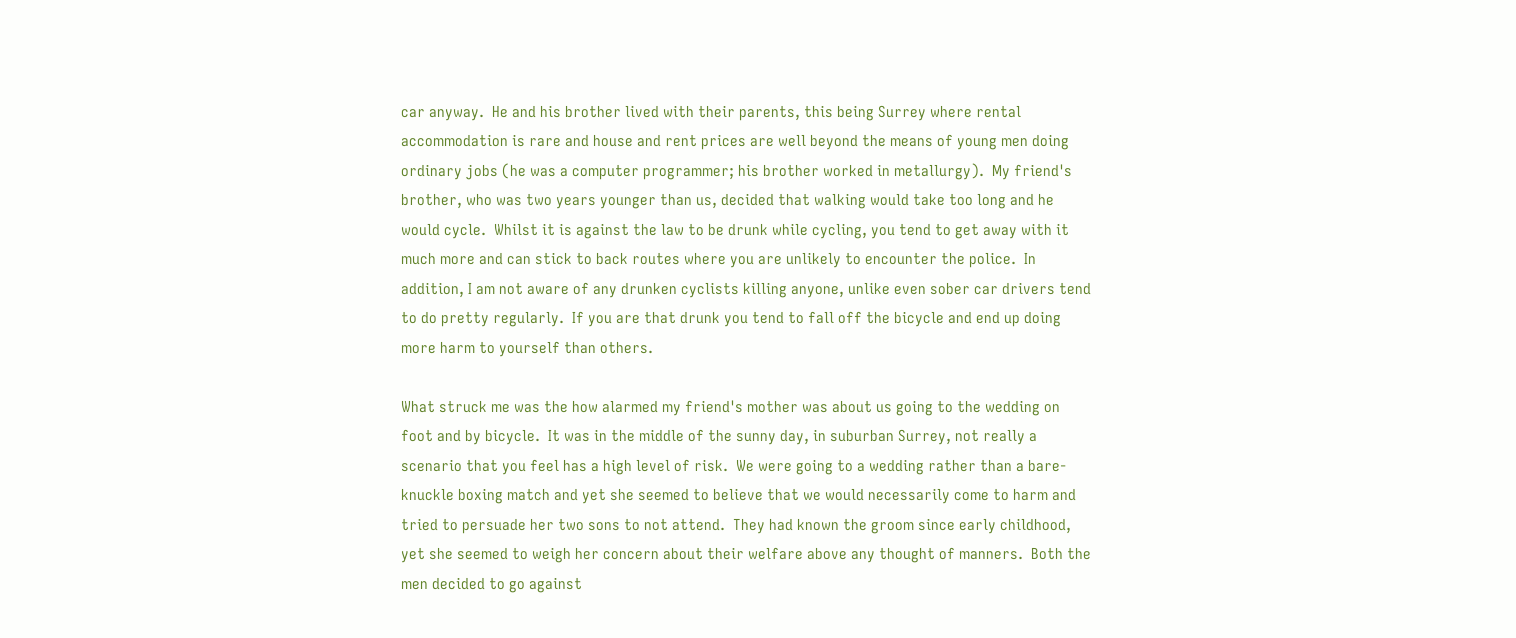car anyway.  He and his brother lived with their parents, this being Surrey where rental accommodation is rare and house and rent prices are well beyond the means of young men doing ordinary jobs (he was a computer programmer; his brother worked in metallurgy).  My friend's brother, who was two years younger than us, decided that walking would take too long and he would cycle.  Whilst it is against the law to be drunk while cycling, you tend to get away with it much more and can stick to back routes where you are unlikely to encounter the police.  In addition, I am not aware of any drunken cyclists killing anyone, unlike even sober car drivers tend to do pretty regularly.  If you are that drunk you tend to fall off the bicycle and end up doing more harm to yourself than others.

What struck me was the how alarmed my friend's mother was about us going to the wedding on foot and by bicycle.  It was in the middle of the sunny day, in suburban Surrey, not really a scenario that you feel has a high level of risk.  We were going to a wedding rather than a bare-knuckle boxing match and yet she seemed to believe that we would necessarily come to harm and tried to persuade her two sons to not attend.  They had known the groom since early childhood, yet she seemed to weigh her concern about their welfare above any thought of manners.  Both the men decided to go against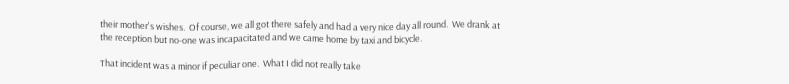their mother's wishes.  Of course, we all got there safely and had a very nice day all round.  We drank at the reception but no-one was incapacitated and we came home by taxi and bicycle.

That incident was a minor if peculiar one.  What I did not really take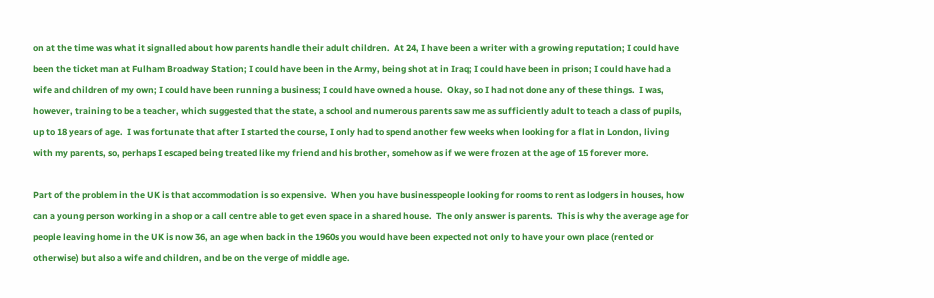on at the time was what it signalled about how parents handle their adult children.  At 24, I have been a writer with a growing reputation; I could have been the ticket man at Fulham Broadway Station; I could have been in the Army, being shot at in Iraq; I could have been in prison; I could have had a wife and children of my own; I could have been running a business; I could have owned a house.  Okay, so I had not done any of these things.  I was, however, training to be a teacher, which suggested that the state, a school and numerous parents saw me as sufficiently adult to teach a class of pupils, up to 18 years of age.  I was fortunate that after I started the course, I only had to spend another few weeks when looking for a flat in London, living with my parents, so, perhaps I escaped being treated like my friend and his brother, somehow as if we were frozen at the age of 15 forever more.

Part of the problem in the UK is that accommodation is so expensive.  When you have businesspeople looking for rooms to rent as lodgers in houses, how can a young person working in a shop or a call centre able to get even space in a shared house.  The only answer is parents.  This is why the average age for people leaving home in the UK is now 36, an age when back in the 1960s you would have been expected not only to have your own place (rented or otherwise) but also a wife and children, and be on the verge of middle age.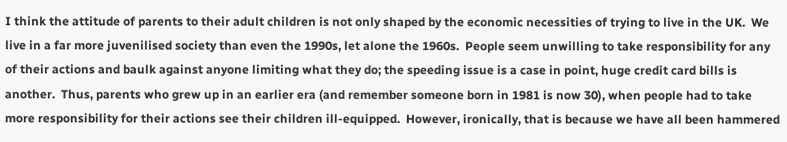I think the attitude of parents to their adult children is not only shaped by the economic necessities of trying to live in the UK.  We live in a far more juvenilised society than even the 1990s, let alone the 1960s.  People seem unwilling to take responsibility for any of their actions and baulk against anyone limiting what they do; the speeding issue is a case in point, huge credit card bills is another.  Thus, parents who grew up in an earlier era (and remember someone born in 1981 is now 30), when people had to take more responsibility for their actions see their children ill-equipped.  However, ironically, that is because we have all been hammered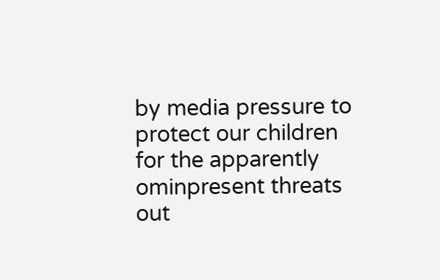by media pressure to protect our children for the apparently ominpresent threats out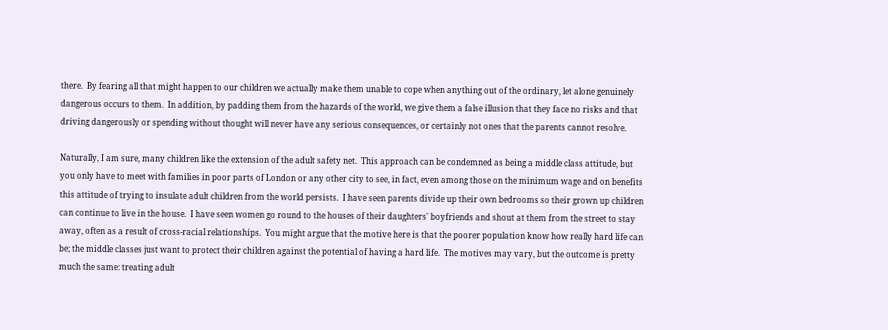there.  By fearing all that might happen to our children we actually make them unable to cope when anything out of the ordinary, let alone genuinely dangerous occurs to them.  In addition, by padding them from the hazards of the world, we give them a false illusion that they face no risks and that driving dangerously or spending without thought will never have any serious consequences, or certainly not ones that the parents cannot resolve.

Naturally, I am sure, many children like the extension of the adult safety net.  This approach can be condemned as being a middle class attitude, but you only have to meet with families in poor parts of London or any other city to see, in fact, even among those on the minimum wage and on benefits this attitude of trying to insulate adult children from the world persists.  I have seen parents divide up their own bedrooms so their grown up children can continue to live in the house.  I have seen women go round to the houses of their daughters' boyfriends and shout at them from the street to stay away, often as a result of cross-racial relationships.  You might argue that the motive here is that the poorer population know how really hard life can be; the middle classes just want to protect their children against the potential of having a hard life.  The motives may vary, but the outcome is pretty much the same: treating adult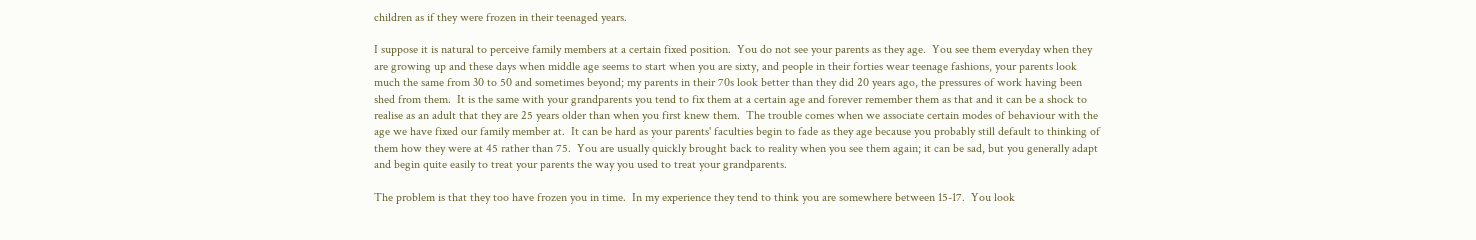children as if they were frozen in their teenaged years.

I suppose it is natural to perceive family members at a certain fixed position.  You do not see your parents as they age.  You see them everyday when they are growing up and these days when middle age seems to start when you are sixty, and people in their forties wear teenage fashions, your parents look much the same from 30 to 50 and sometimes beyond; my parents in their 70s look better than they did 20 years ago, the pressures of work having been shed from them.  It is the same with your grandparents you tend to fix them at a certain age and forever remember them as that and it can be a shock to realise as an adult that they are 25 years older than when you first knew them.  The trouble comes when we associate certain modes of behaviour with the age we have fixed our family member at.  It can be hard as your parents' faculties begin to fade as they age because you probably still default to thinking of them how they were at 45 rather than 75.  You are usually quickly brought back to reality when you see them again; it can be sad, but you generally adapt and begin quite easily to treat your parents the way you used to treat your grandparents.

The problem is that they too have frozen you in time.  In my experience they tend to think you are somewhere between 15-17.  You look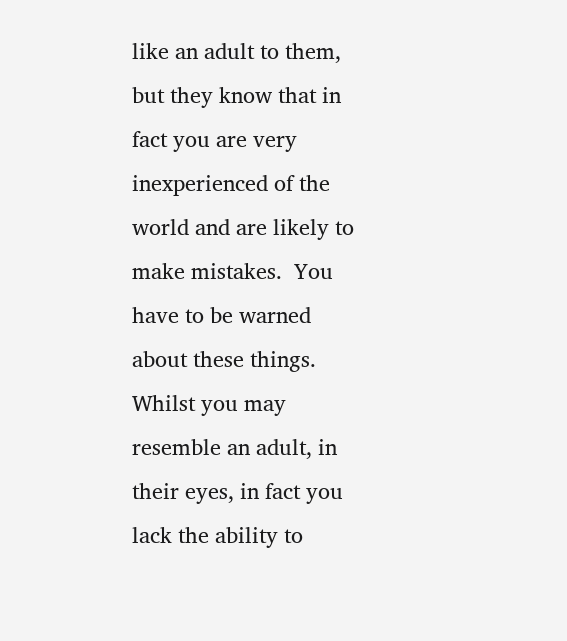like an adult to them, but they know that in fact you are very inexperienced of the world and are likely to make mistakes.  You have to be warned about these things.  Whilst you may resemble an adult, in their eyes, in fact you lack the ability to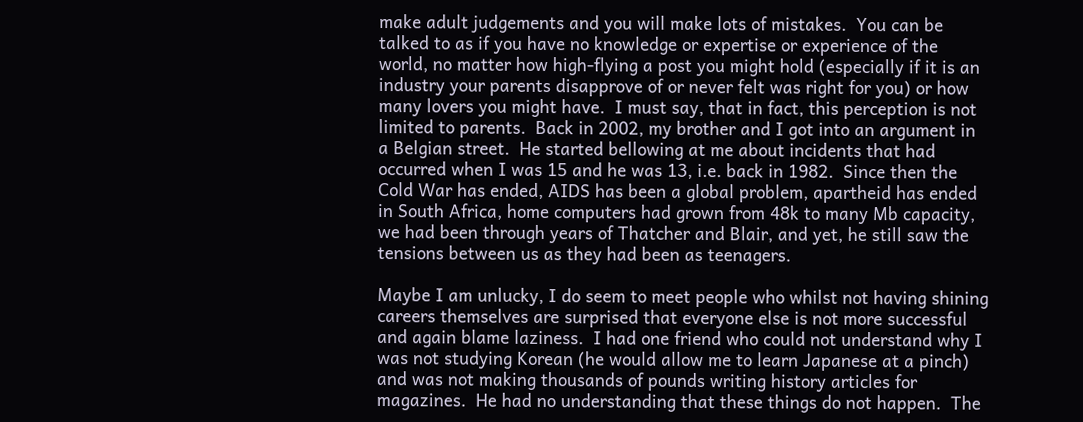make adult judgements and you will make lots of mistakes.  You can be talked to as if you have no knowledge or expertise or experience of the world, no matter how high-flying a post you might hold (especially if it is an industry your parents disapprove of or never felt was right for you) or how many lovers you might have.  I must say, that in fact, this perception is not limited to parents.  Back in 2002, my brother and I got into an argument in a Belgian street.  He started bellowing at me about incidents that had occurred when I was 15 and he was 13, i.e. back in 1982.  Since then the Cold War has ended, AIDS has been a global problem, apartheid has ended in South Africa, home computers had grown from 48k to many Mb capacity, we had been through years of Thatcher and Blair, and yet, he still saw the tensions between us as they had been as teenagers.

Maybe I am unlucky, I do seem to meet people who whilst not having shining careers themselves are surprised that everyone else is not more successful and again blame laziness.  I had one friend who could not understand why I was not studying Korean (he would allow me to learn Japanese at a pinch) and was not making thousands of pounds writing history articles for magazines.  He had no understanding that these things do not happen.  The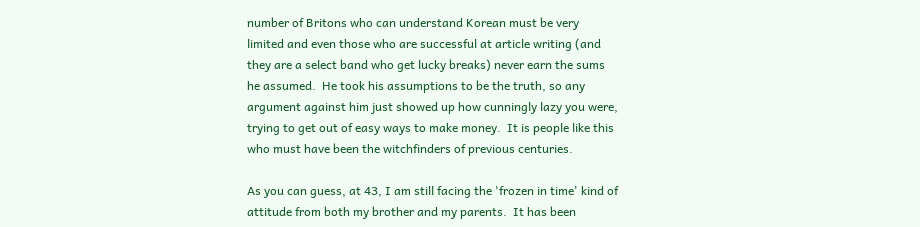number of Britons who can understand Korean must be very limited and even those who are successful at article writing (and they are a select band who get lucky breaks) never earn the sums he assumed.  He took his assumptions to be the truth, so any argument against him just showed up how cunningly lazy you were, trying to get out of easy ways to make money.  It is people like this who must have been the witchfinders of previous centuries.

As you can guess, at 43, I am still facing the 'frozen in time' kind of attitude from both my brother and my parents.  It has been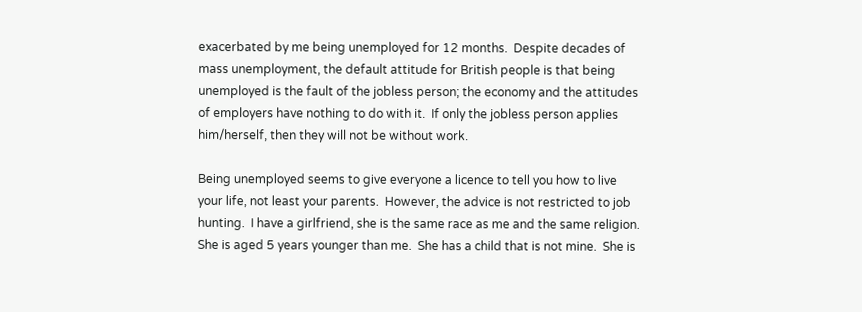exacerbated by me being unemployed for 12 months.  Despite decades of mass unemployment, the default attitude for British people is that being unemployed is the fault of the jobless person; the economy and the attitudes of employers have nothing to do with it.  If only the jobless person applies him/herself, then they will not be without work.

Being unemployed seems to give everyone a licence to tell you how to live your life, not least your parents.  However, the advice is not restricted to job hunting.  I have a girlfriend, she is the same race as me and the same religion.  She is aged 5 years younger than me.  She has a child that is not mine.  She is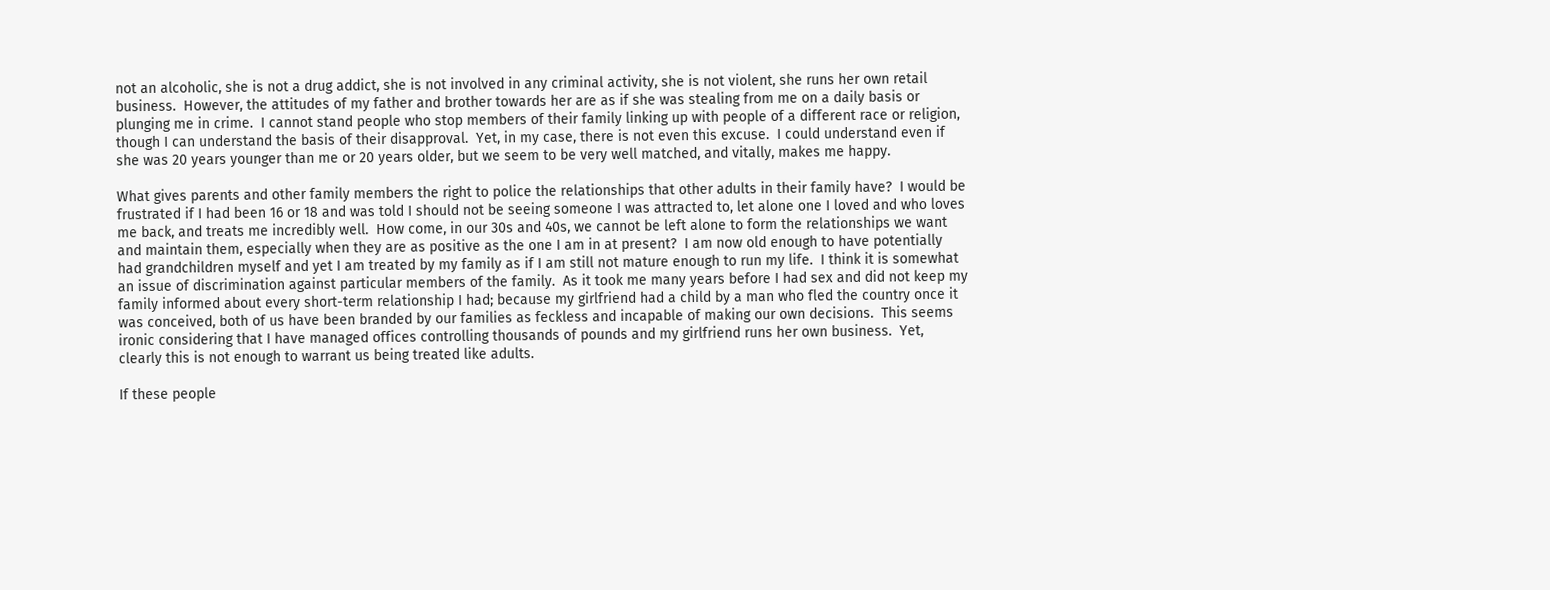not an alcoholic, she is not a drug addict, she is not involved in any criminal activity, she is not violent, she runs her own retail business.  However, the attitudes of my father and brother towards her are as if she was stealing from me on a daily basis or plunging me in crime.  I cannot stand people who stop members of their family linking up with people of a different race or religion, though I can understand the basis of their disapproval.  Yet, in my case, there is not even this excuse.  I could understand even if she was 20 years younger than me or 20 years older, but we seem to be very well matched, and vitally, makes me happy.

What gives parents and other family members the right to police the relationships that other adults in their family have?  I would be frustrated if I had been 16 or 18 and was told I should not be seeing someone I was attracted to, let alone one I loved and who loves me back, and treats me incredibly well.  How come, in our 30s and 40s, we cannot be left alone to form the relationships we want and maintain them, especially when they are as positive as the one I am in at present?  I am now old enough to have potentially had grandchildren myself and yet I am treated by my family as if I am still not mature enough to run my life.  I think it is somewhat an issue of discrimination against particular members of the family.  As it took me many years before I had sex and did not keep my family informed about every short-term relationship I had; because my girlfriend had a child by a man who fled the country once it was conceived, both of us have been branded by our families as feckless and incapable of making our own decisions.  This seems ironic considering that I have managed offices controlling thousands of pounds and my girlfriend runs her own business.  Yet, clearly this is not enough to warrant us being treated like adults.

If these people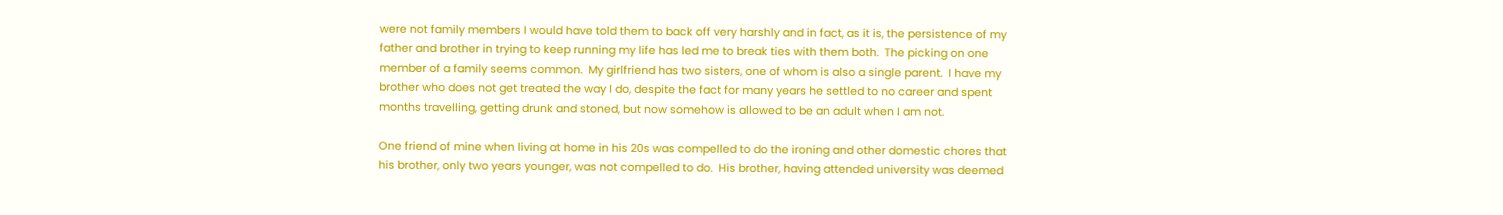were not family members I would have told them to back off very harshly and in fact, as it is, the persistence of my father and brother in trying to keep running my life has led me to break ties with them both.  The picking on one member of a family seems common.  My girlfriend has two sisters, one of whom is also a single parent.  I have my brother who does not get treated the way I do, despite the fact for many years he settled to no career and spent months travelling, getting drunk and stoned, but now somehow is allowed to be an adult when I am not.

One friend of mine when living at home in his 20s was compelled to do the ironing and other domestic chores that his brother, only two years younger, was not compelled to do.  His brother, having attended university was deemed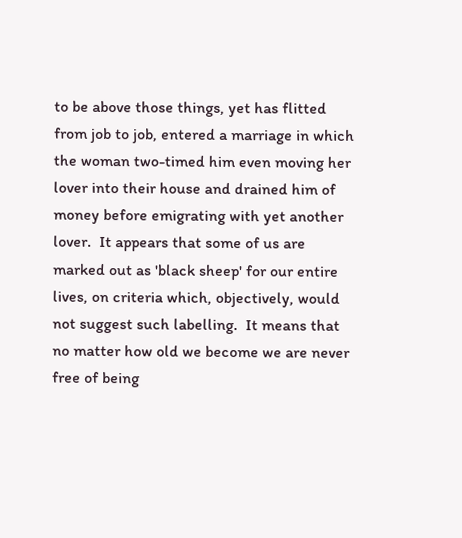to be above those things, yet has flitted from job to job, entered a marriage in which the woman two-timed him even moving her lover into their house and drained him of money before emigrating with yet another lover.  It appears that some of us are marked out as 'black sheep' for our entire lives, on criteria which, objectively, would not suggest such labelling.  It means that no matter how old we become we are never free of being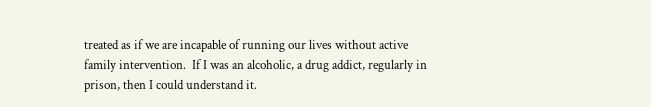treated as if we are incapable of running our lives without active family intervention.  If I was an alcoholic, a drug addict, regularly in prison, then I could understand it.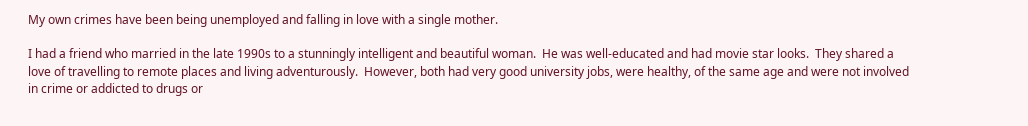My own crimes have been being unemployed and falling in love with a single mother.

I had a friend who married in the late 1990s to a stunningly intelligent and beautiful woman.  He was well-educated and had movie star looks.  They shared a love of travelling to remote places and living adventurously.  However, both had very good university jobs, were healthy, of the same age and were not involved in crime or addicted to drugs or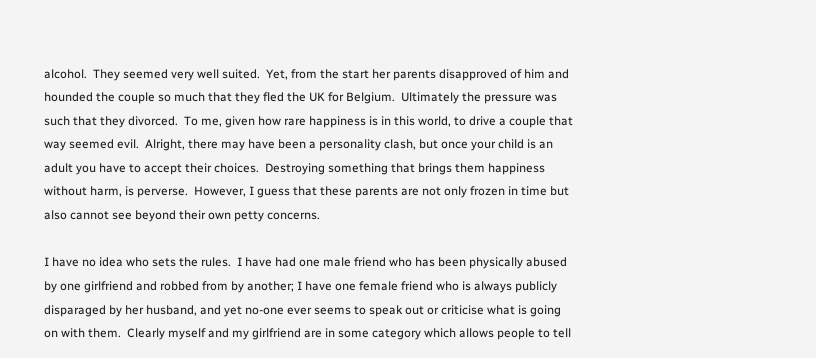alcohol.  They seemed very well suited.  Yet, from the start her parents disapproved of him and hounded the couple so much that they fled the UK for Belgium.  Ultimately the pressure was such that they divorced.  To me, given how rare happiness is in this world, to drive a couple that way seemed evil.  Alright, there may have been a personality clash, but once your child is an adult you have to accept their choices.  Destroying something that brings them happiness without harm, is perverse.  However, I guess that these parents are not only frozen in time but also cannot see beyond their own petty concerns.

I have no idea who sets the rules.  I have had one male friend who has been physically abused by one girlfriend and robbed from by another; I have one female friend who is always publicly disparaged by her husband, and yet no-one ever seems to speak out or criticise what is going on with them.  Clearly myself and my girlfriend are in some category which allows people to tell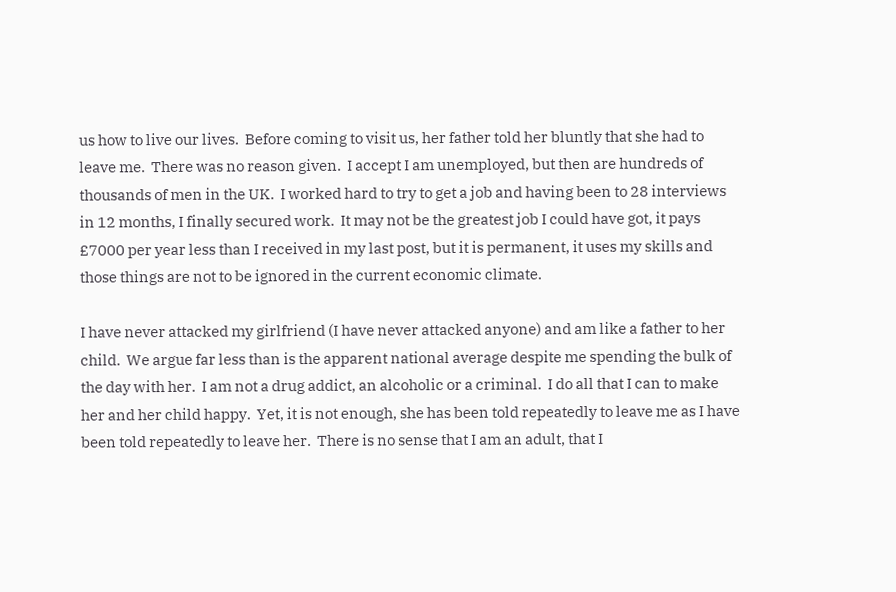us how to live our lives.  Before coming to visit us, her father told her bluntly that she had to leave me.  There was no reason given.  I accept I am unemployed, but then are hundreds of thousands of men in the UK.  I worked hard to try to get a job and having been to 28 interviews in 12 months, I finally secured work.  It may not be the greatest job I could have got, it pays £7000 per year less than I received in my last post, but it is permanent, it uses my skills and those things are not to be ignored in the current economic climate.

I have never attacked my girlfriend (I have never attacked anyone) and am like a father to her child.  We argue far less than is the apparent national average despite me spending the bulk of the day with her.  I am not a drug addict, an alcoholic or a criminal.  I do all that I can to make her and her child happy.  Yet, it is not enough, she has been told repeatedly to leave me as I have been told repeatedly to leave her.  There is no sense that I am an adult, that I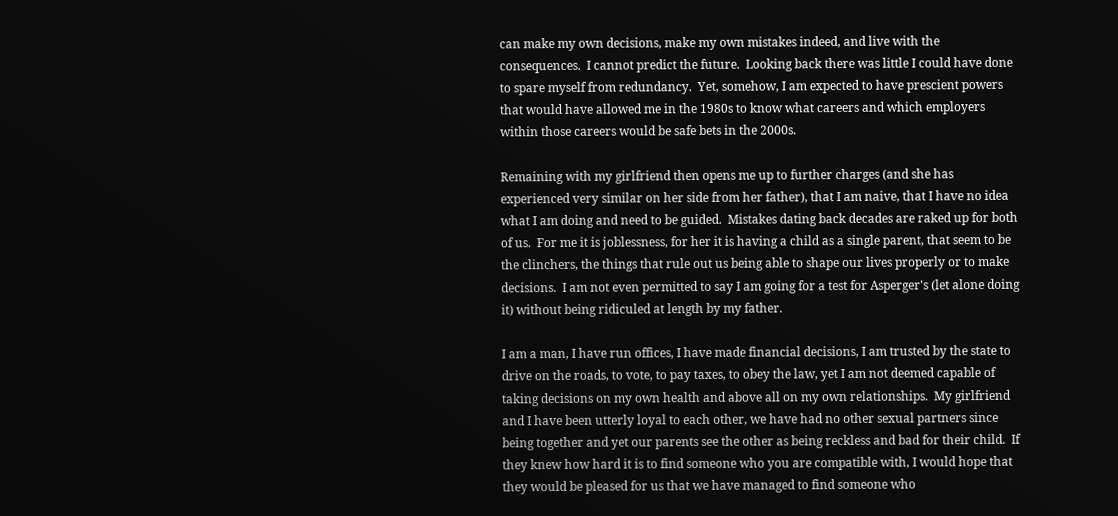can make my own decisions, make my own mistakes indeed, and live with the consequences.  I cannot predict the future.  Looking back there was little I could have done to spare myself from redundancy.  Yet, somehow, I am expected to have prescient powers that would have allowed me in the 1980s to know what careers and which employers within those careers would be safe bets in the 2000s.

Remaining with my girlfriend then opens me up to further charges (and she has experienced very similar on her side from her father), that I am naive, that I have no idea what I am doing and need to be guided.  Mistakes dating back decades are raked up for both of us.  For me it is joblessness, for her it is having a child as a single parent, that seem to be the clinchers, the things that rule out us being able to shape our lives properly or to make decisions.  I am not even permitted to say I am going for a test for Asperger's (let alone doing it) without being ridiculed at length by my father.

I am a man, I have run offices, I have made financial decisions, I am trusted by the state to drive on the roads, to vote, to pay taxes, to obey the law, yet I am not deemed capable of taking decisions on my own health and above all on my own relationships.  My girlfriend and I have been utterly loyal to each other, we have had no other sexual partners since being together and yet our parents see the other as being reckless and bad for their child.  If they knew how hard it is to find someone who you are compatible with, I would hope that they would be pleased for us that we have managed to find someone who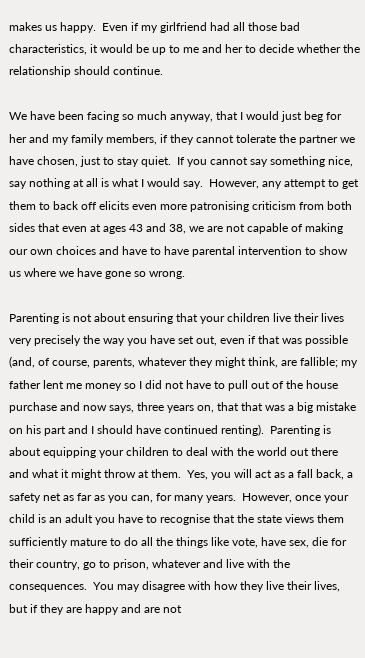makes us happy.  Even if my girlfriend had all those bad characteristics, it would be up to me and her to decide whether the relationship should continue.

We have been facing so much anyway, that I would just beg for her and my family members, if they cannot tolerate the partner we have chosen, just to stay quiet.  If you cannot say something nice, say nothing at all is what I would say.  However, any attempt to get them to back off elicits even more patronising criticism from both sides that even at ages 43 and 38, we are not capable of making our own choices and have to have parental intervention to show us where we have gone so wrong.

Parenting is not about ensuring that your children live their lives very precisely the way you have set out, even if that was possible (and, of course, parents, whatever they might think, are fallible; my father lent me money so I did not have to pull out of the house purchase and now says, three years on, that that was a big mistake on his part and I should have continued renting).  Parenting is about equipping your children to deal with the world out there and what it might throw at them.  Yes, you will act as a fall back, a safety net as far as you can, for many years.  However, once your child is an adult you have to recognise that the state views them sufficiently mature to do all the things like vote, have sex, die for their country, go to prison, whatever and live with the consequences.  You may disagree with how they live their lives, but if they are happy and are not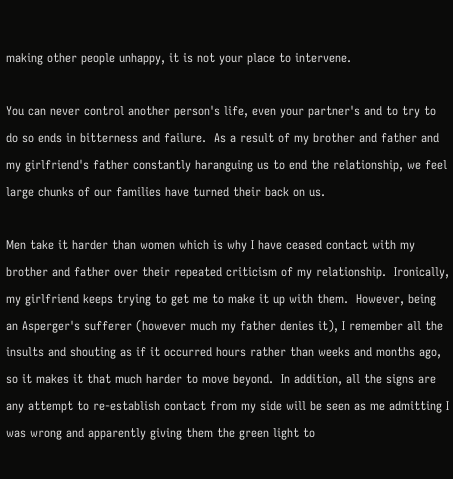making other people unhappy, it is not your place to intervene.

You can never control another person's life, even your partner's and to try to do so ends in bitterness and failure.  As a result of my brother and father and my girlfriend's father constantly haranguing us to end the relationship, we feel large chunks of our families have turned their back on us.

Men take it harder than women which is why I have ceased contact with my brother and father over their repeated criticism of my relationship.  Ironically, my girlfriend keeps trying to get me to make it up with them.  However, being an Asperger's sufferer (however much my father denies it), I remember all the insults and shouting as if it occurred hours rather than weeks and months ago, so it makes it that much harder to move beyond.  In addition, all the signs are any attempt to re-establish contact from my side will be seen as me admitting I was wrong and apparently giving them the green light to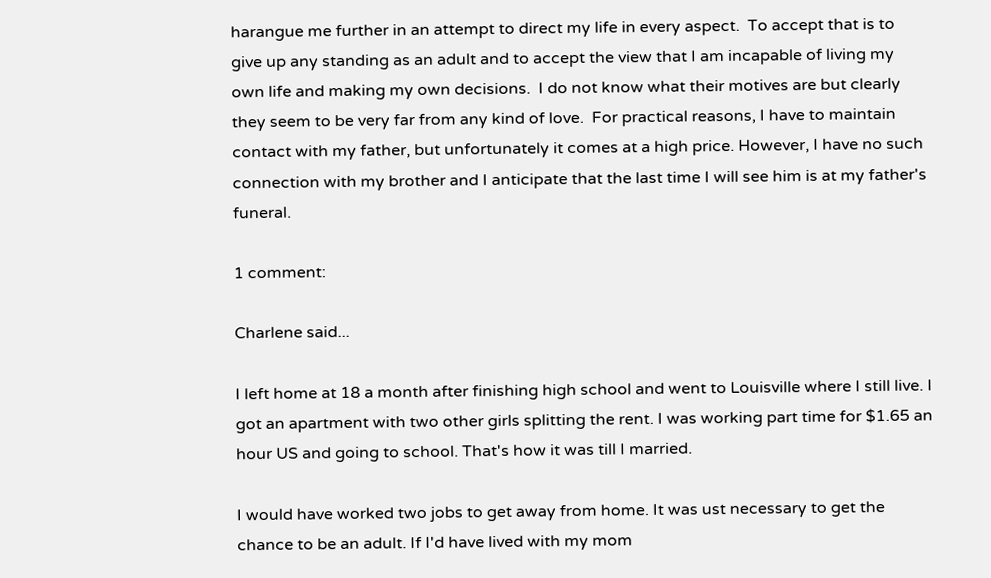harangue me further in an attempt to direct my life in every aspect.  To accept that is to give up any standing as an adult and to accept the view that I am incapable of living my own life and making my own decisions.  I do not know what their motives are but clearly they seem to be very far from any kind of love.  For practical reasons, I have to maintain contact with my father, but unfortunately it comes at a high price. However, I have no such connection with my brother and I anticipate that the last time I will see him is at my father's funeral.

1 comment:

Charlene said...

I left home at 18 a month after finishing high school and went to Louisville where I still live. I got an apartment with two other girls splitting the rent. I was working part time for $1.65 an hour US and going to school. That's how it was till I married.

I would have worked two jobs to get away from home. It was ust necessary to get the chance to be an adult. If I'd have lived with my mom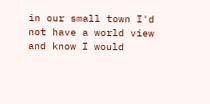in our small town I'd not have a world view and know I would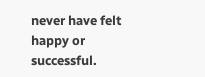never have felt happy or successful.